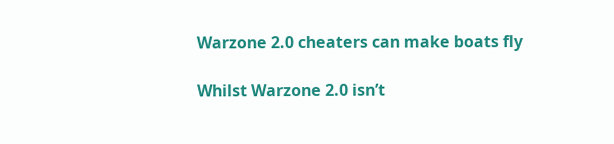Warzone 2.0 cheaters can make boats fly

Whilst Warzone 2.0 isn’t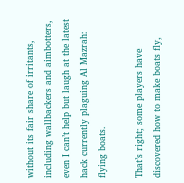without its fair share of irritants, including wallbackers and aimbotters, even I can’t help but laugh at the latest hack currently plaguing Al Mazrah: flying boats.

That’s right; some players have discovered how to make boats fly,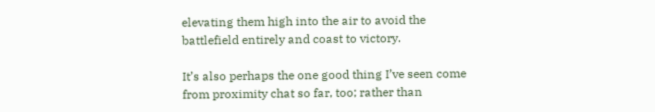elevating them high into the air to avoid the battlefield entirely and coast to victory.

It’s also perhaps the one good thing I’ve seen come from proximity chat so far, too; rather than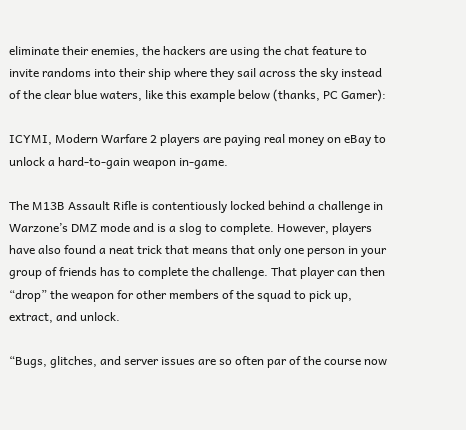eliminate their enemies, the hackers are using the chat feature to invite randoms into their ship where they sail across the sky instead of the clear blue waters, like this example below (thanks, PC Gamer):

ICYMI, Modern Warfare 2 players are paying real money on eBay to unlock a hard-to-gain weapon in-game.

The M13B Assault Rifle is contentiously locked behind a challenge in Warzone’s DMZ mode and is a slog to complete. However, players have also found a neat trick that means that only one person in your group of friends has to complete the challenge. That player can then “drop” the weapon for other members of the squad to pick up, extract, and unlock.

“Bugs, glitches, and server issues are so often par of the course now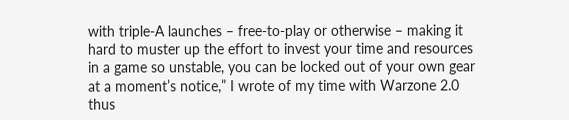with triple-A launches – free-to-play or otherwise – making it hard to muster up the effort to invest your time and resources in a game so unstable, you can be locked out of your own gear at a moment’s notice,” I wrote of my time with Warzone 2.0 thus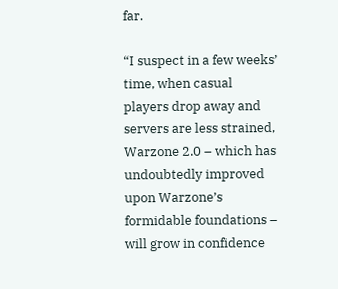far.

“I suspect in a few weeks’ time, when casual players drop away and servers are less strained, Warzone 2.0 – which has undoubtedly improved upon Warzone’s formidable foundations – will grow in confidence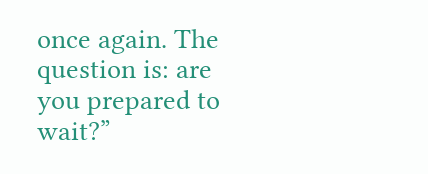once again. The question is: are you prepared to wait?”